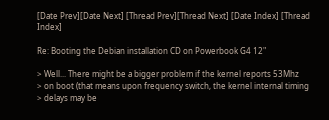[Date Prev][Date Next] [Thread Prev][Thread Next] [Date Index] [Thread Index]

Re: Booting the Debian installation CD on Powerbook G4 12"

> Well... There might be a bigger problem if the kernel reports 53Mhz
> on boot (that means upon frequency switch, the kernel internal timing
> delays may be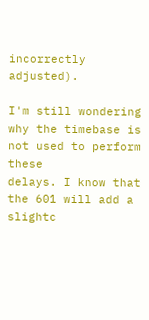incorrectly adjusted).

I'm still wondering why the timebase is not used to perform these
delays. I know that the 601 will add a slightc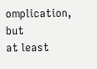omplication, but
at least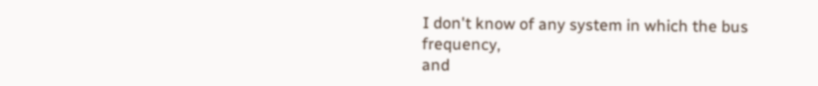I don't know of any system in which the bus frequency,
and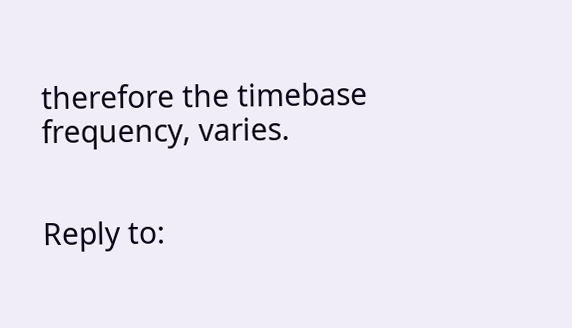therefore the timebase frequency, varies.


Reply to: